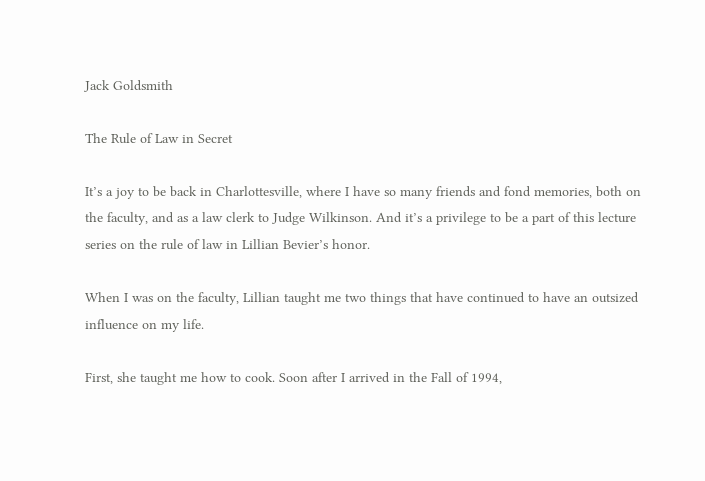Jack Goldsmith

The Rule of Law in Secret

It’s a joy to be back in Charlottesville, where I have so many friends and fond memories, both on the faculty, and as a law clerk to Judge Wilkinson. And it’s a privilege to be a part of this lecture series on the rule of law in Lillian Bevier’s honor.

When I was on the faculty, Lillian taught me two things that have continued to have an outsized influence on my life.

First, she taught me how to cook. Soon after I arrived in the Fall of 1994,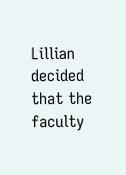Lillian decided that the faculty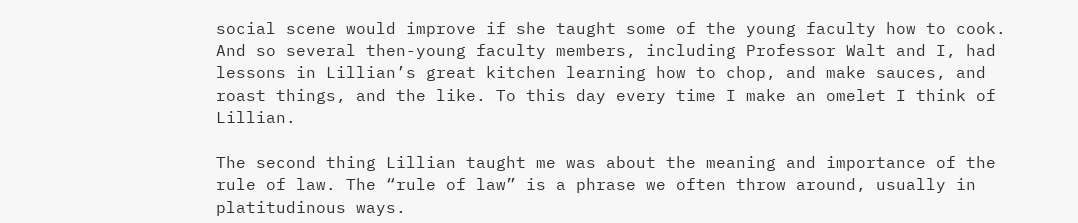social scene would improve if she taught some of the young faculty how to cook.   And so several then-young faculty members, including Professor Walt and I, had lessons in Lillian’s great kitchen learning how to chop, and make sauces, and roast things, and the like. To this day every time I make an omelet I think of Lillian.

The second thing Lillian taught me was about the meaning and importance of the rule of law. The “rule of law” is a phrase we often throw around, usually in platitudinous ways.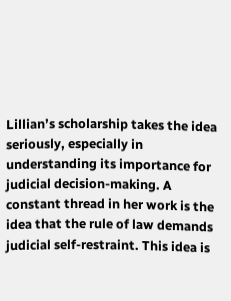Lillian’s scholarship takes the idea seriously, especially in understanding its importance for judicial decision-making. A constant thread in her work is the idea that the rule of law demands judicial self-restraint. This idea is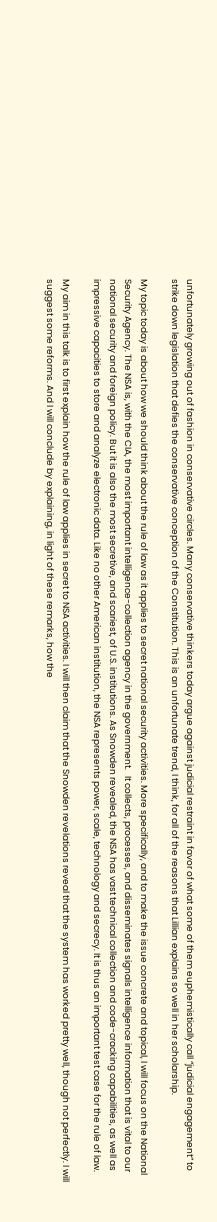unfortunately growing out of fashion in conservative circles. Many conservative thinkers today argue against judicial restraint in favor of what some of them euphemistically call “judicial engagement” to strike down legislation that defies the conservative conception of the Constitution. This is an unfortunate trend, I think, for all of the reasons that Lillian explains so well in her scholarship.

My topic today is about how we should think about the rule of law as it applies to secret national security activities. More specifically, and to make the issue concrete and topical, I will focus on the National Security Agency. The NSA is, with the CIA, the most important intelligence-collection agency in the government.   It collects, processes, and disseminates signals intelligence information that is vital to our national security and foreign policy. But it is also the most secretive, and scariest, of U.S. institutions. As Snowden revealed, the NSA has vast technical collection and code-cracking capabilities, as well as impressive capacities to store and analyze electronic data. Like no other American institution, the NSA represents power, scale, technology and secrecy. It is thus an important test case for the rule of law.

My aim in this talk is to first explain how the rule of law applies in secret to NSA activities. I will then claim that the Snowden revelations reveal that the system has worked pretty well, though not perfectly. I will suggest some reforms. And I will conclude by explaining, in light of these remarks, how the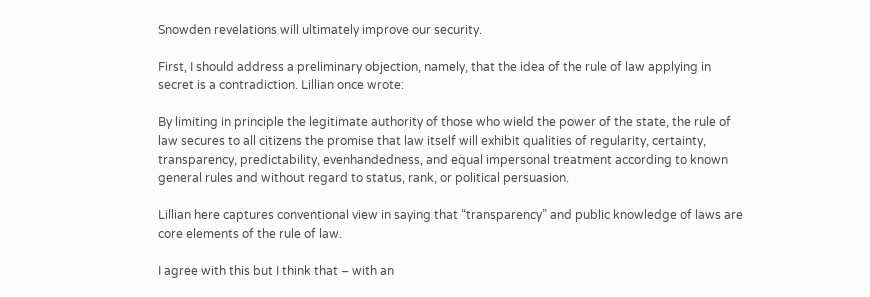Snowden revelations will ultimately improve our security.

First, I should address a preliminary objection, namely, that the idea of the rule of law applying in secret is a contradiction. Lillian once wrote:

By limiting in principle the legitimate authority of those who wield the power of the state, the rule of law secures to all citizens the promise that law itself will exhibit qualities of regularity, certainty, transparency, predictability, evenhandedness, and equal impersonal treatment according to known general rules and without regard to status, rank, or political persuasion.

Lillian here captures conventional view in saying that “transparency” and public knowledge of laws are core elements of the rule of law.

I agree with this but I think that – with an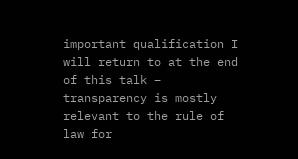important qualification I will return to at the end of this talk – transparency is mostly relevant to the rule of law for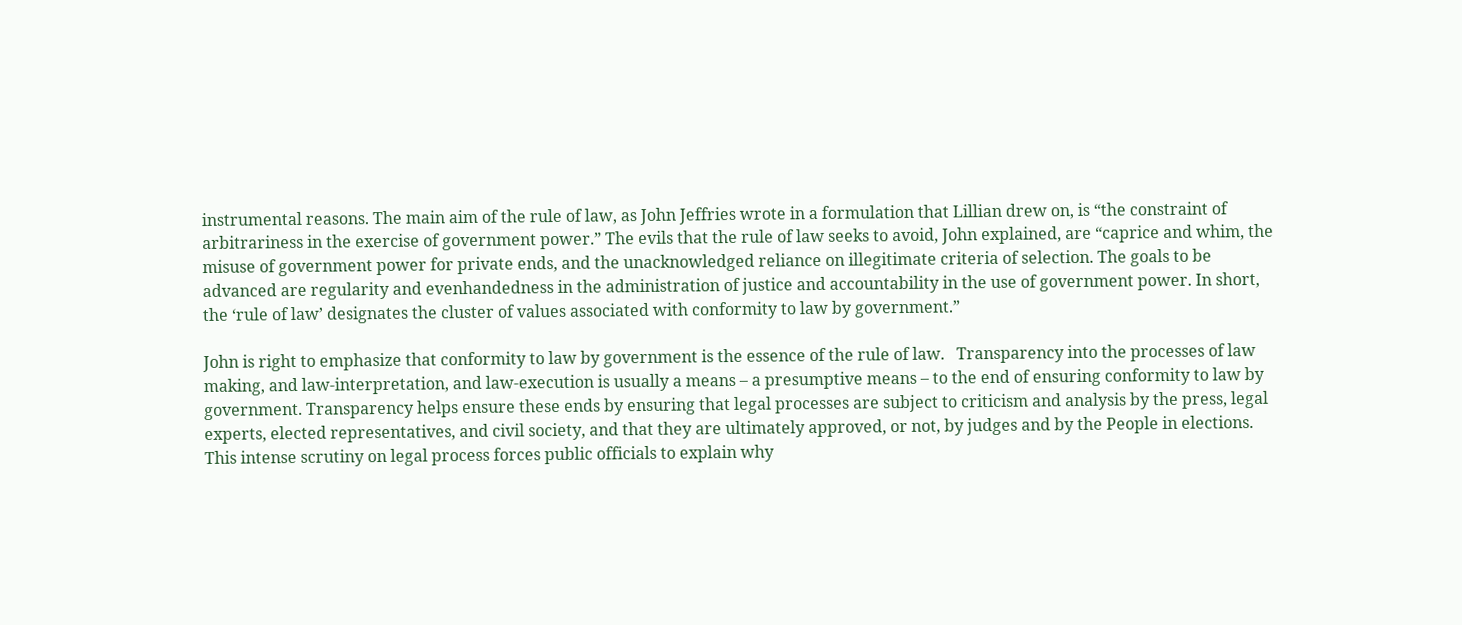instrumental reasons. The main aim of the rule of law, as John Jeffries wrote in a formulation that Lillian drew on, is “the constraint of arbitrariness in the exercise of government power.” The evils that the rule of law seeks to avoid, John explained, are “caprice and whim, the misuse of government power for private ends, and the unacknowledged reliance on illegitimate criteria of selection. The goals to be advanced are regularity and evenhandedness in the administration of justice and accountability in the use of government power. In short, the ‘rule of law’ designates the cluster of values associated with conformity to law by government.”

John is right to emphasize that conformity to law by government is the essence of the rule of law.   Transparency into the processes of law making, and law-interpretation, and law-execution is usually a means – a presumptive means – to the end of ensuring conformity to law by government. Transparency helps ensure these ends by ensuring that legal processes are subject to criticism and analysis by the press, legal experts, elected representatives, and civil society, and that they are ultimately approved, or not, by judges and by the People in elections. This intense scrutiny on legal process forces public officials to explain why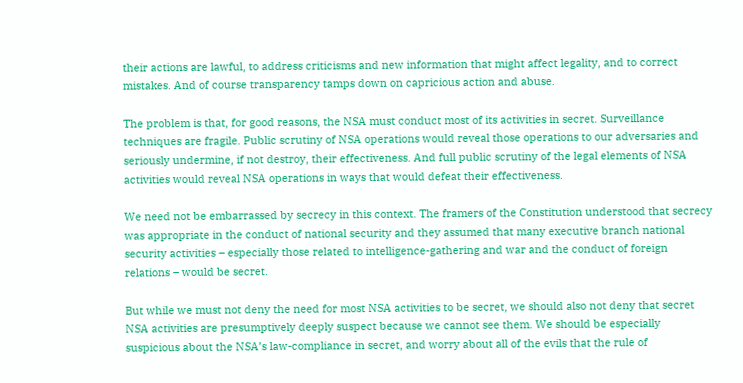their actions are lawful, to address criticisms and new information that might affect legality, and to correct mistakes. And of course transparency tamps down on capricious action and abuse.

The problem is that, for good reasons, the NSA must conduct most of its activities in secret. Surveillance techniques are fragile. Public scrutiny of NSA operations would reveal those operations to our adversaries and seriously undermine, if not destroy, their effectiveness. And full public scrutiny of the legal elements of NSA activities would reveal NSA operations in ways that would defeat their effectiveness.

We need not be embarrassed by secrecy in this context. The framers of the Constitution understood that secrecy was appropriate in the conduct of national security and they assumed that many executive branch national security activities – especially those related to intelligence-gathering and war and the conduct of foreign relations – would be secret.

But while we must not deny the need for most NSA activities to be secret, we should also not deny that secret NSA activities are presumptively deeply suspect because we cannot see them. We should be especially suspicious about the NSA’s law-compliance in secret, and worry about all of the evils that the rule of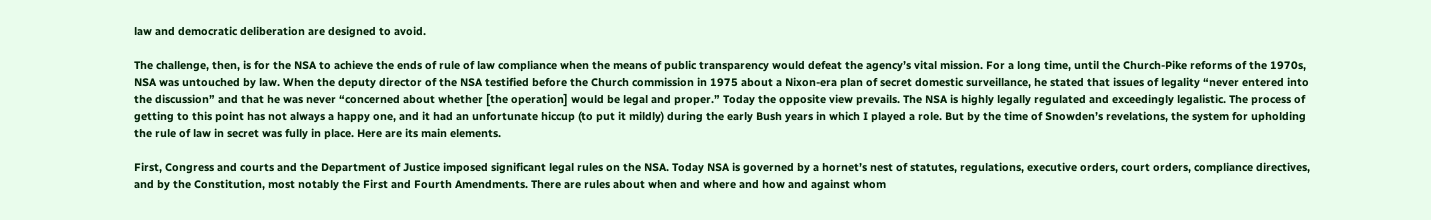law and democratic deliberation are designed to avoid.

The challenge, then, is for the NSA to achieve the ends of rule of law compliance when the means of public transparency would defeat the agency’s vital mission. For a long time, until the Church-Pike reforms of the 1970s, NSA was untouched by law. When the deputy director of the NSA testified before the Church commission in 1975 about a Nixon-era plan of secret domestic surveillance, he stated that issues of legality “never entered into the discussion” and that he was never “concerned about whether [the operation] would be legal and proper.” Today the opposite view prevails. The NSA is highly legally regulated and exceedingly legalistic. The process of getting to this point has not always a happy one, and it had an unfortunate hiccup (to put it mildly) during the early Bush years in which I played a role. But by the time of Snowden’s revelations, the system for upholding the rule of law in secret was fully in place. Here are its main elements.

First, Congress and courts and the Department of Justice imposed significant legal rules on the NSA. Today NSA is governed by a hornet’s nest of statutes, regulations, executive orders, court orders, compliance directives, and by the Constitution, most notably the First and Fourth Amendments. There are rules about when and where and how and against whom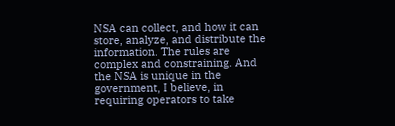NSA can collect, and how it can store, analyze, and distribute the information. The rules are complex and constraining. And the NSA is unique in the government, I believe, in requiring operators to take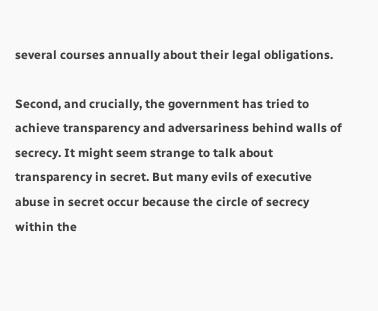several courses annually about their legal obligations.

Second, and crucially, the government has tried to achieve transparency and adversariness behind walls of secrecy. It might seem strange to talk about transparency in secret. But many evils of executive abuse in secret occur because the circle of secrecy within the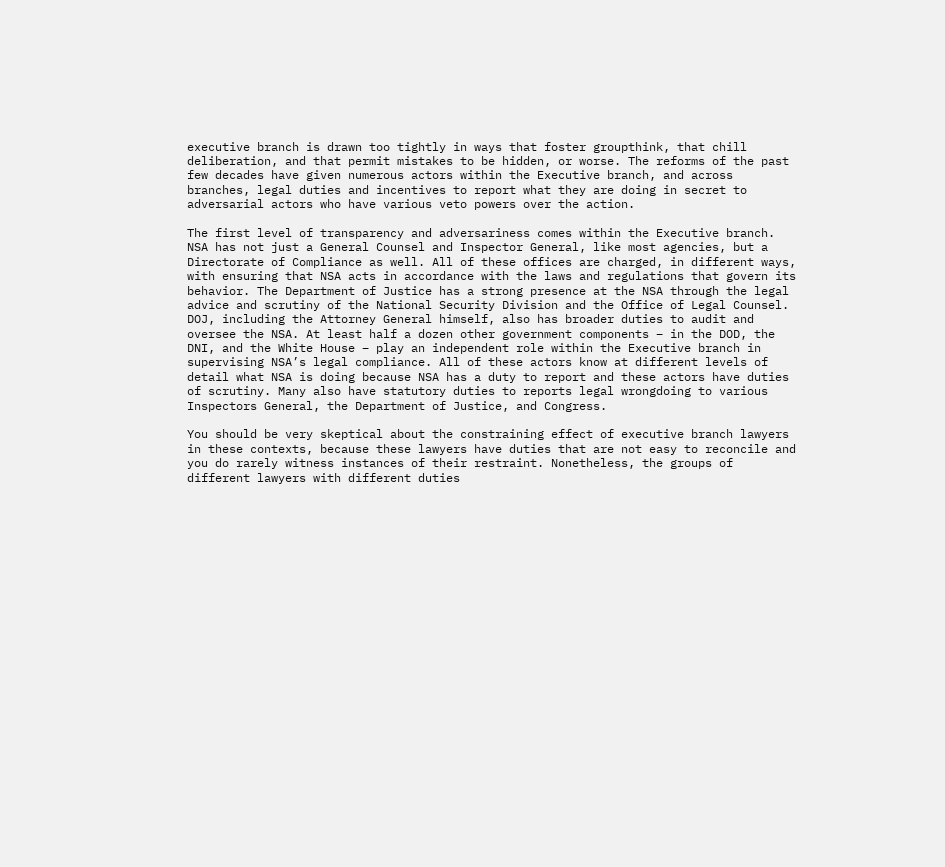executive branch is drawn too tightly in ways that foster groupthink, that chill deliberation, and that permit mistakes to be hidden, or worse. The reforms of the past few decades have given numerous actors within the Executive branch, and across branches, legal duties and incentives to report what they are doing in secret to adversarial actors who have various veto powers over the action.

The first level of transparency and adversariness comes within the Executive branch. NSA has not just a General Counsel and Inspector General, like most agencies, but a Directorate of Compliance as well. All of these offices are charged, in different ways, with ensuring that NSA acts in accordance with the laws and regulations that govern its behavior. The Department of Justice has a strong presence at the NSA through the legal advice and scrutiny of the National Security Division and the Office of Legal Counsel. DOJ, including the Attorney General himself, also has broader duties to audit and oversee the NSA. At least half a dozen other government components – in the DOD, the DNI, and the White House – play an independent role within the Executive branch in supervising NSA’s legal compliance. All of these actors know at different levels of detail what NSA is doing because NSA has a duty to report and these actors have duties of scrutiny. Many also have statutory duties to reports legal wrongdoing to various Inspectors General, the Department of Justice, and Congress.

You should be very skeptical about the constraining effect of executive branch lawyers in these contexts, because these lawyers have duties that are not easy to reconcile and you do rarely witness instances of their restraint. Nonetheless, the groups of different lawyers with different duties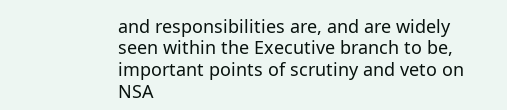and responsibilities are, and are widely seen within the Executive branch to be, important points of scrutiny and veto on NSA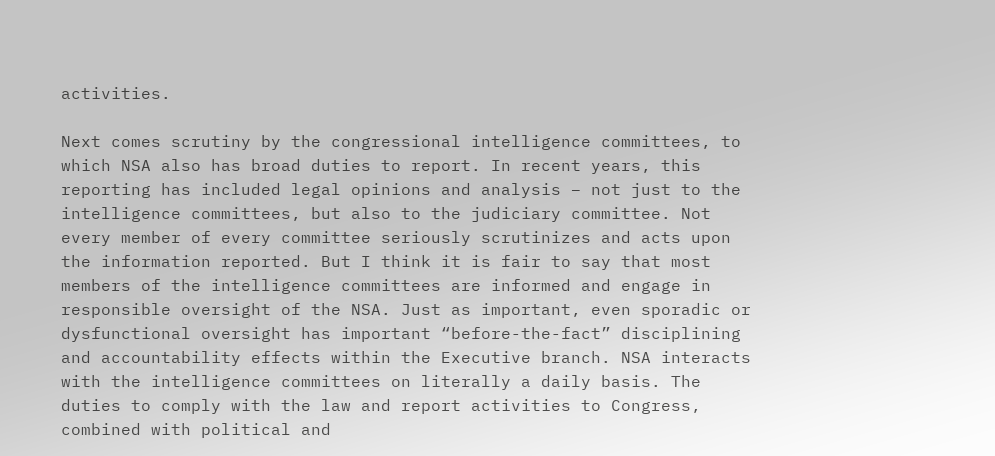activities.

Next comes scrutiny by the congressional intelligence committees, to which NSA also has broad duties to report. In recent years, this reporting has included legal opinions and analysis – not just to the intelligence committees, but also to the judiciary committee. Not every member of every committee seriously scrutinizes and acts upon the information reported. But I think it is fair to say that most members of the intelligence committees are informed and engage in responsible oversight of the NSA. Just as important, even sporadic or dysfunctional oversight has important “before-the-fact” disciplining and accountability effects within the Executive branch. NSA interacts with the intelligence committees on literally a daily basis. The duties to comply with the law and report activities to Congress, combined with political and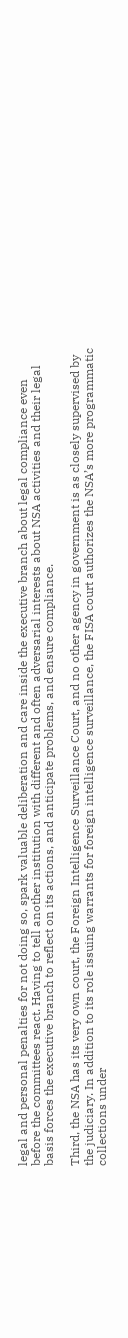legal and personal penalties for not doing so, spark valuable deliberation and care inside the executive branch about legal compliance even before the committees react. Having to tell another institution with different and often adversarial interests about NSA activities and their legal basis forces the executive branch to reflect on its actions, and anticipate problems, and ensure compliance.

Third, the NSA has its very own court, the Foreign Intelligence Surveillance Court, and no other agency in government is as closely supervised by the judiciary. In addition to its role issuing warrants for foreign intelligence surveillance, the FISA court authorizes the NSA’s more programmatic collections under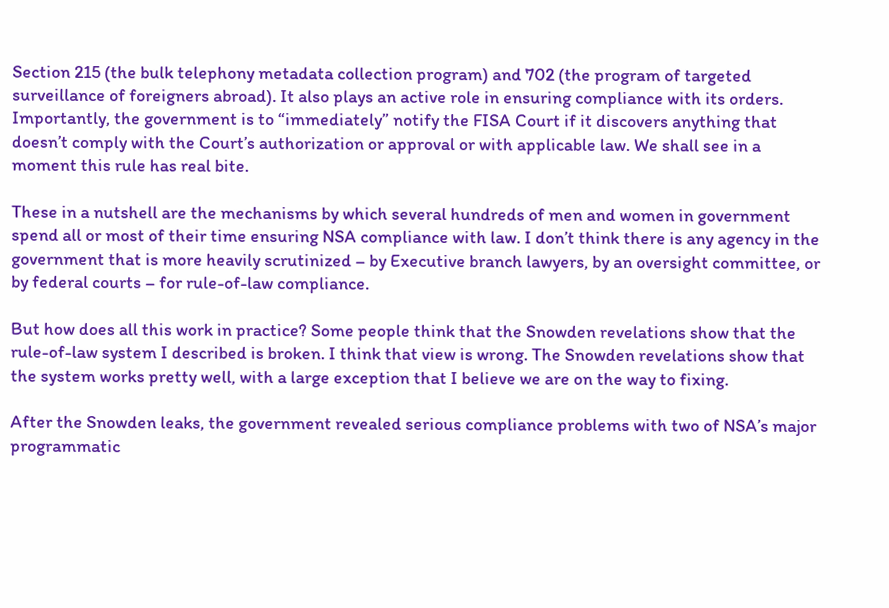Section 215 (the bulk telephony metadata collection program) and 702 (the program of targeted surveillance of foreigners abroad). It also plays an active role in ensuring compliance with its orders. Importantly, the government is to “immediately” notify the FISA Court if it discovers anything that doesn’t comply with the Court’s authorization or approval or with applicable law. We shall see in a moment this rule has real bite.

These in a nutshell are the mechanisms by which several hundreds of men and women in government spend all or most of their time ensuring NSA compliance with law. I don’t think there is any agency in the government that is more heavily scrutinized – by Executive branch lawyers, by an oversight committee, or by federal courts – for rule-of-law compliance.

But how does all this work in practice? Some people think that the Snowden revelations show that the rule-of-law system I described is broken. I think that view is wrong. The Snowden revelations show that the system works pretty well, with a large exception that I believe we are on the way to fixing.

After the Snowden leaks, the government revealed serious compliance problems with two of NSA’s major programmatic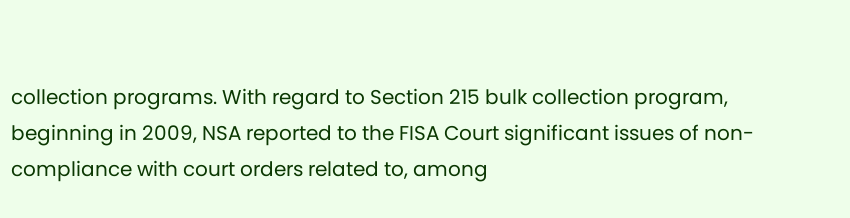collection programs. With regard to Section 215 bulk collection program, beginning in 2009, NSA reported to the FISA Court significant issues of non-compliance with court orders related to, among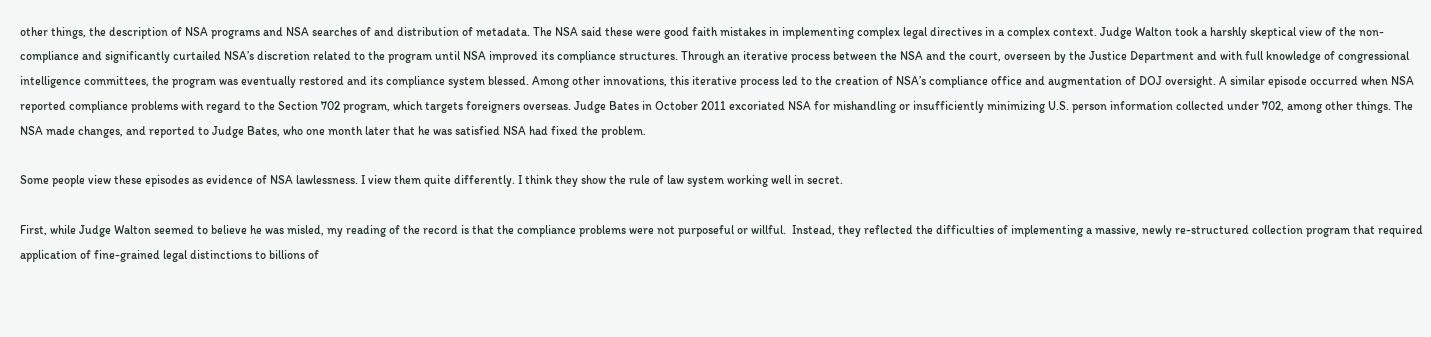other things, the description of NSA programs and NSA searches of and distribution of metadata. The NSA said these were good faith mistakes in implementing complex legal directives in a complex context. Judge Walton took a harshly skeptical view of the non-compliance and significantly curtailed NSA’s discretion related to the program until NSA improved its compliance structures. Through an iterative process between the NSA and the court, overseen by the Justice Department and with full knowledge of congressional intelligence committees, the program was eventually restored and its compliance system blessed. Among other innovations, this iterative process led to the creation of NSA’s compliance office and augmentation of DOJ oversight. A similar episode occurred when NSA reported compliance problems with regard to the Section 702 program, which targets foreigners overseas. Judge Bates in October 2011 excoriated NSA for mishandling or insufficiently minimizing U.S. person information collected under 702, among other things. The NSA made changes, and reported to Judge Bates, who one month later that he was satisfied NSA had fixed the problem.

Some people view these episodes as evidence of NSA lawlessness. I view them quite differently. I think they show the rule of law system working well in secret.

First, while Judge Walton seemed to believe he was misled, my reading of the record is that the compliance problems were not purposeful or willful.  Instead, they reflected the difficulties of implementing a massive, newly re-structured collection program that required application of fine-grained legal distinctions to billions of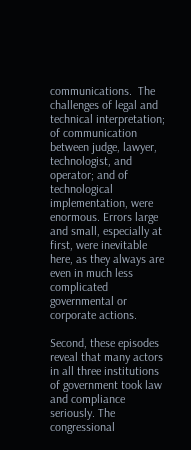communications.  The challenges of legal and technical interpretation; of communication between judge, lawyer, technologist, and operator; and of technological implementation, were enormous. Errors large and small, especially at first, were inevitable here, as they always are even in much less complicated governmental or corporate actions.

Second, these episodes reveal that many actors in all three institutions of government took law and compliance seriously. The congressional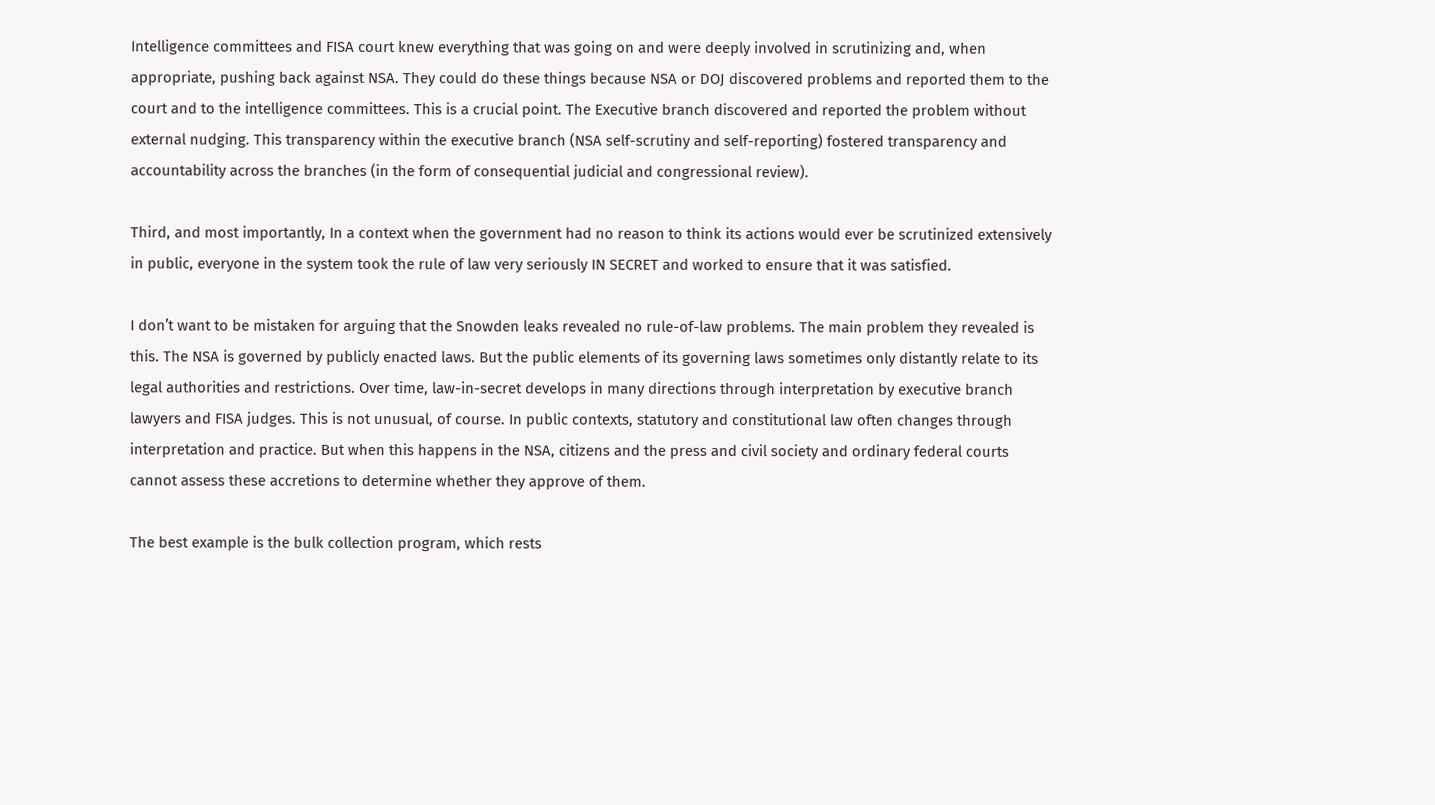Intelligence committees and FISA court knew everything that was going on and were deeply involved in scrutinizing and, when appropriate, pushing back against NSA. They could do these things because NSA or DOJ discovered problems and reported them to the court and to the intelligence committees. This is a crucial point. The Executive branch discovered and reported the problem without external nudging. This transparency within the executive branch (NSA self-scrutiny and self-reporting) fostered transparency and accountability across the branches (in the form of consequential judicial and congressional review).

Third, and most importantly, In a context when the government had no reason to think its actions would ever be scrutinized extensively in public, everyone in the system took the rule of law very seriously IN SECRET and worked to ensure that it was satisfied.

I don’t want to be mistaken for arguing that the Snowden leaks revealed no rule-of-law problems. The main problem they revealed is this. The NSA is governed by publicly enacted laws. But the public elements of its governing laws sometimes only distantly relate to its legal authorities and restrictions. Over time, law-in-secret develops in many directions through interpretation by executive branch lawyers and FISA judges. This is not unusual, of course. In public contexts, statutory and constitutional law often changes through interpretation and practice. But when this happens in the NSA, citizens and the press and civil society and ordinary federal courts cannot assess these accretions to determine whether they approve of them.

The best example is the bulk collection program, which rests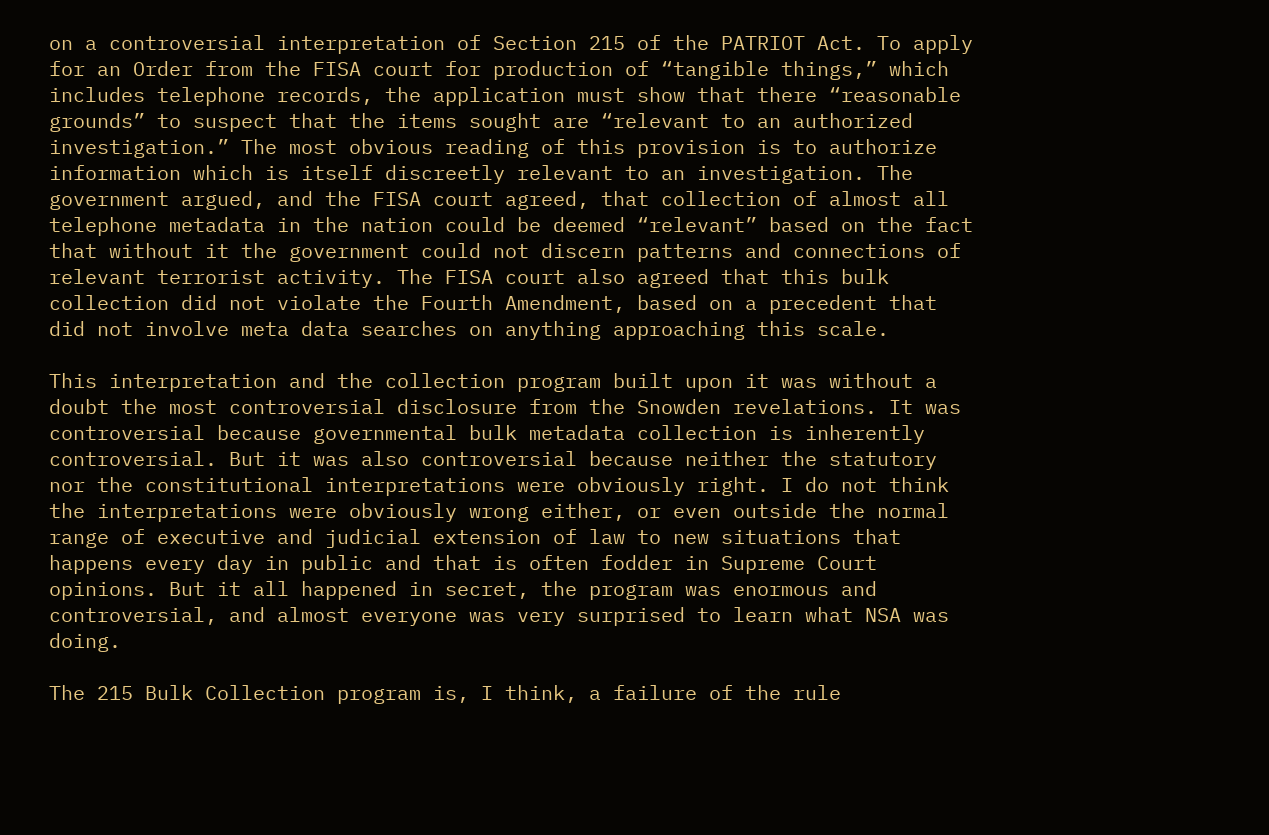on a controversial interpretation of Section 215 of the PATRIOT Act. To apply for an Order from the FISA court for production of “tangible things,” which includes telephone records, the application must show that there “reasonable grounds” to suspect that the items sought are “relevant to an authorized investigation.” The most obvious reading of this provision is to authorize information which is itself discreetly relevant to an investigation. The government argued, and the FISA court agreed, that collection of almost all telephone metadata in the nation could be deemed “relevant” based on the fact that without it the government could not discern patterns and connections of relevant terrorist activity. The FISA court also agreed that this bulk collection did not violate the Fourth Amendment, based on a precedent that did not involve meta data searches on anything approaching this scale.

This interpretation and the collection program built upon it was without a doubt the most controversial disclosure from the Snowden revelations. It was controversial because governmental bulk metadata collection is inherently controversial. But it was also controversial because neither the statutory nor the constitutional interpretations were obviously right. I do not think the interpretations were obviously wrong either, or even outside the normal range of executive and judicial extension of law to new situations that happens every day in public and that is often fodder in Supreme Court opinions. But it all happened in secret, the program was enormous and controversial, and almost everyone was very surprised to learn what NSA was doing.

The 215 Bulk Collection program is, I think, a failure of the rule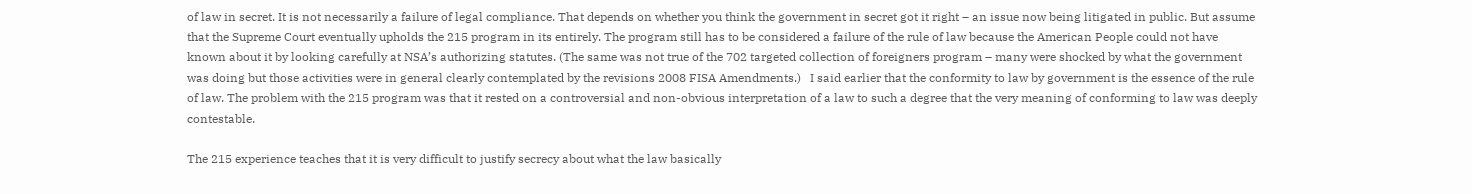of law in secret. It is not necessarily a failure of legal compliance. That depends on whether you think the government in secret got it right – an issue now being litigated in public. But assume that the Supreme Court eventually upholds the 215 program in its entirely. The program still has to be considered a failure of the rule of law because the American People could not have known about it by looking carefully at NSA’s authorizing statutes. (The same was not true of the 702 targeted collection of foreigners program – many were shocked by what the government was doing but those activities were in general clearly contemplated by the revisions 2008 FISA Amendments.)   I said earlier that the conformity to law by government is the essence of the rule of law. The problem with the 215 program was that it rested on a controversial and non-obvious interpretation of a law to such a degree that the very meaning of conforming to law was deeply contestable.

The 215 experience teaches that it is very difficult to justify secrecy about what the law basically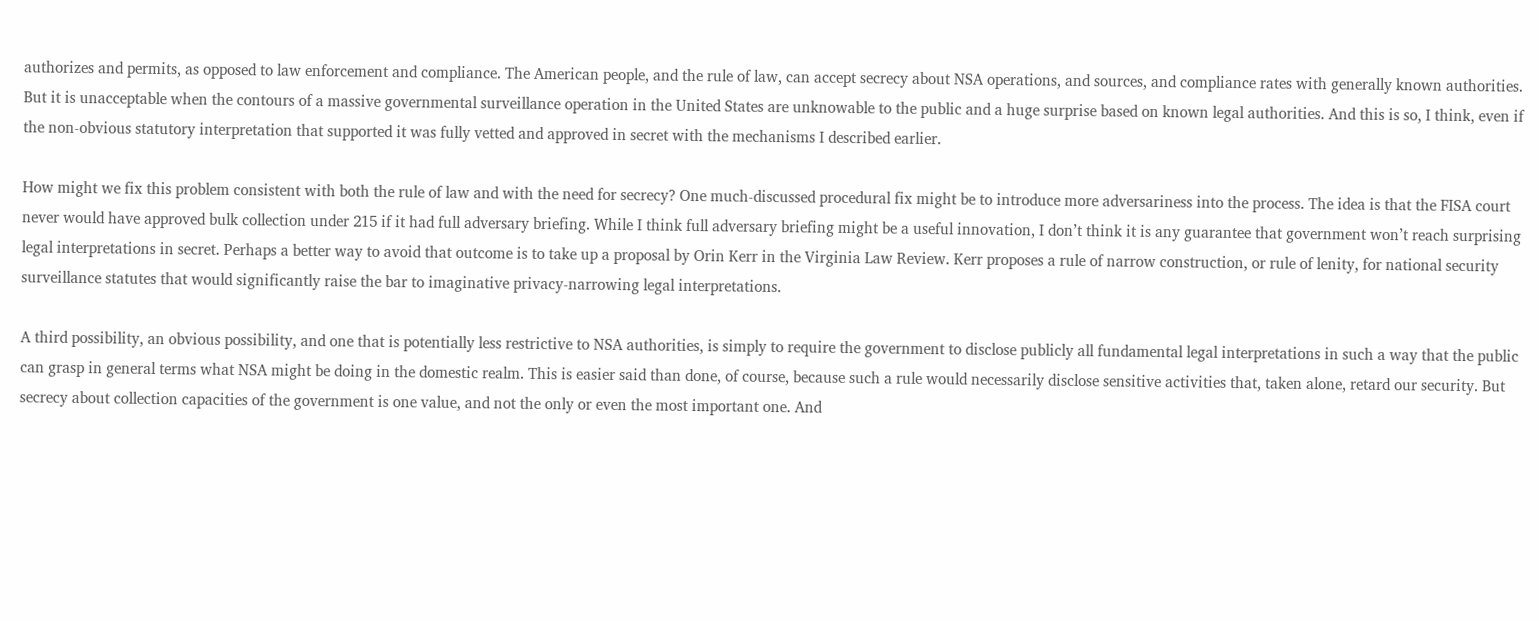authorizes and permits, as opposed to law enforcement and compliance. The American people, and the rule of law, can accept secrecy about NSA operations, and sources, and compliance rates with generally known authorities. But it is unacceptable when the contours of a massive governmental surveillance operation in the United States are unknowable to the public and a huge surprise based on known legal authorities. And this is so, I think, even if the non-obvious statutory interpretation that supported it was fully vetted and approved in secret with the mechanisms I described earlier.

How might we fix this problem consistent with both the rule of law and with the need for secrecy? One much-discussed procedural fix might be to introduce more adversariness into the process. The idea is that the FISA court never would have approved bulk collection under 215 if it had full adversary briefing. While I think full adversary briefing might be a useful innovation, I don’t think it is any guarantee that government won’t reach surprising legal interpretations in secret. Perhaps a better way to avoid that outcome is to take up a proposal by Orin Kerr in the Virginia Law Review. Kerr proposes a rule of narrow construction, or rule of lenity, for national security surveillance statutes that would significantly raise the bar to imaginative privacy-narrowing legal interpretations.

A third possibility, an obvious possibility, and one that is potentially less restrictive to NSA authorities, is simply to require the government to disclose publicly all fundamental legal interpretations in such a way that the public can grasp in general terms what NSA might be doing in the domestic realm. This is easier said than done, of course, because such a rule would necessarily disclose sensitive activities that, taken alone, retard our security. But secrecy about collection capacities of the government is one value, and not the only or even the most important one. And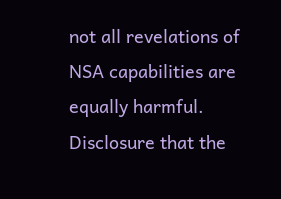not all revelations of NSA capabilities are equally harmful. Disclosure that the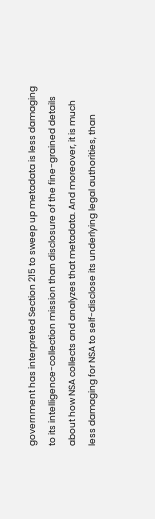government has interpreted Section 215 to sweep up metadata is less damaging to its intelligence-collection mission than disclosure of the fine-grained details about how NSA collects and analyzes that metadata. And moreover, it is much less damaging for NSA to self-disclose its underlying legal authorities, than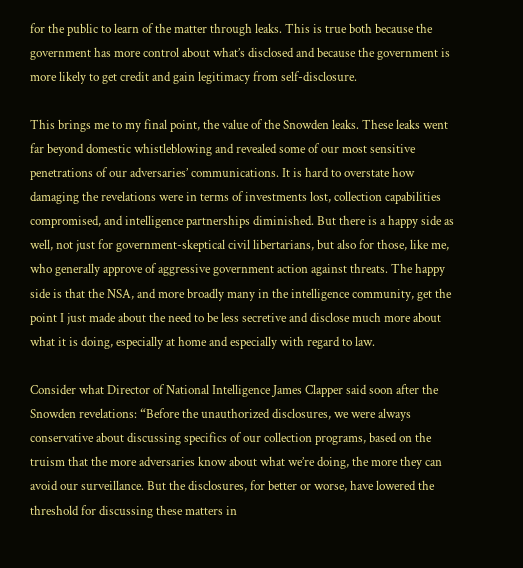for the public to learn of the matter through leaks. This is true both because the government has more control about what’s disclosed and because the government is more likely to get credit and gain legitimacy from self-disclosure.

This brings me to my final point, the value of the Snowden leaks. These leaks went far beyond domestic whistleblowing and revealed some of our most sensitive penetrations of our adversaries’ communications. It is hard to overstate how damaging the revelations were in terms of investments lost, collection capabilities compromised, and intelligence partnerships diminished. But there is a happy side as well, not just for government-skeptical civil libertarians, but also for those, like me, who generally approve of aggressive government action against threats. The happy side is that the NSA, and more broadly many in the intelligence community, get the point I just made about the need to be less secretive and disclose much more about what it is doing, especially at home and especially with regard to law.

Consider what Director of National Intelligence James Clapper said soon after the Snowden revelations: “Before the unauthorized disclosures, we were always conservative about discussing specifics of our collection programs, based on the truism that the more adversaries know about what we’re doing, the more they can avoid our surveillance. But the disclosures, for better or worse, have lowered the threshold for discussing these matters in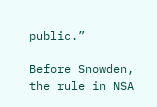public.”

Before Snowden, the rule in NSA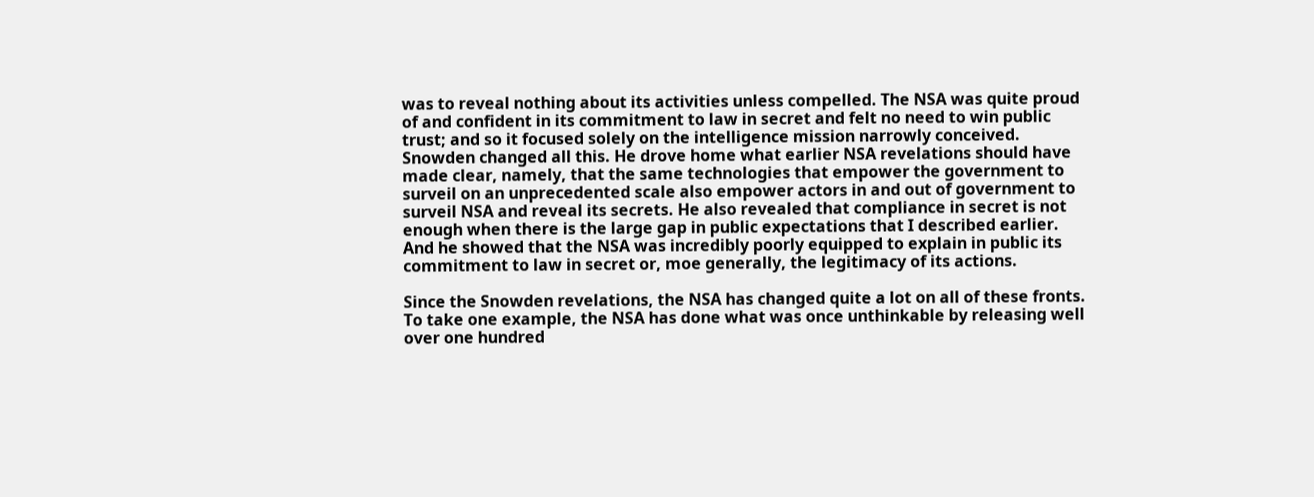was to reveal nothing about its activities unless compelled. The NSA was quite proud of and confident in its commitment to law in secret and felt no need to win public trust; and so it focused solely on the intelligence mission narrowly conceived. Snowden changed all this. He drove home what earlier NSA revelations should have made clear, namely, that the same technologies that empower the government to surveil on an unprecedented scale also empower actors in and out of government to surveil NSA and reveal its secrets. He also revealed that compliance in secret is not enough when there is the large gap in public expectations that I described earlier. And he showed that the NSA was incredibly poorly equipped to explain in public its commitment to law in secret or, moe generally, the legitimacy of its actions.

Since the Snowden revelations, the NSA has changed quite a lot on all of these fronts. To take one example, the NSA has done what was once unthinkable by releasing well over one hundred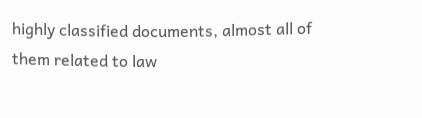highly classified documents, almost all of them related to law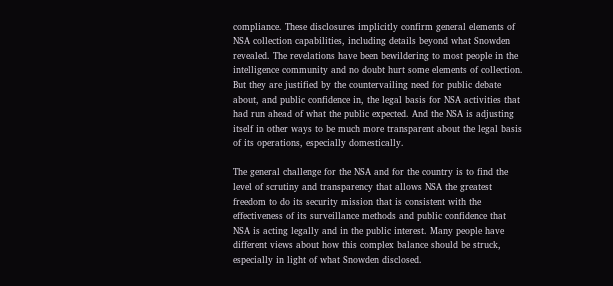compliance. These disclosures implicitly confirm general elements of NSA collection capabilities, including details beyond what Snowden revealed. The revelations have been bewildering to most people in the intelligence community and no doubt hurt some elements of collection. But they are justified by the countervailing need for public debate about, and public confidence in, the legal basis for NSA activities that had run ahead of what the public expected. And the NSA is adjusting itself in other ways to be much more transparent about the legal basis of its operations, especially domestically.

The general challenge for the NSA and for the country is to find the level of scrutiny and transparency that allows NSA the greatest freedom to do its security mission that is consistent with the effectiveness of its surveillance methods and public confidence that NSA is acting legally and in the public interest. Many people have different views about how this complex balance should be struck, especially in light of what Snowden disclosed.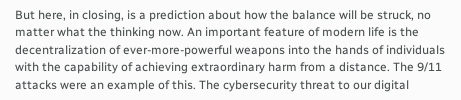But here, in closing, is a prediction about how the balance will be struck, no matter what the thinking now. An important feature of modern life is the decentralization of ever-more-powerful weapons into the hands of individuals with the capability of achieving extraordinary harm from a distance. The 9/11 attacks were an example of this. The cybersecurity threat to our digital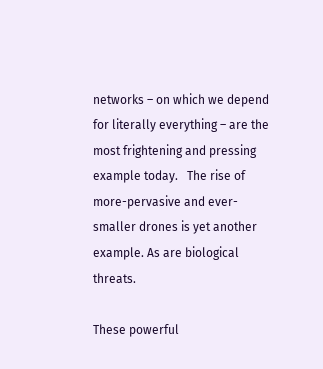networks – on which we depend for literally everything – are the most frightening and pressing example today.   The rise of more-pervasive and ever-smaller drones is yet another example. As are biological threats.

These powerful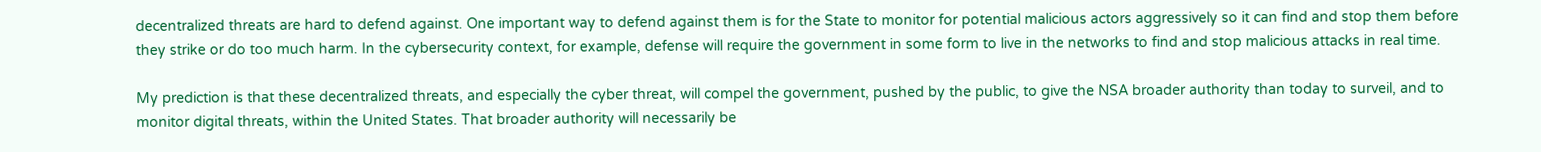decentralized threats are hard to defend against. One important way to defend against them is for the State to monitor for potential malicious actors aggressively so it can find and stop them before they strike or do too much harm. In the cybersecurity context, for example, defense will require the government in some form to live in the networks to find and stop malicious attacks in real time.

My prediction is that these decentralized threats, and especially the cyber threat, will compel the government, pushed by the public, to give the NSA broader authority than today to surveil, and to monitor digital threats, within the United States. That broader authority will necessarily be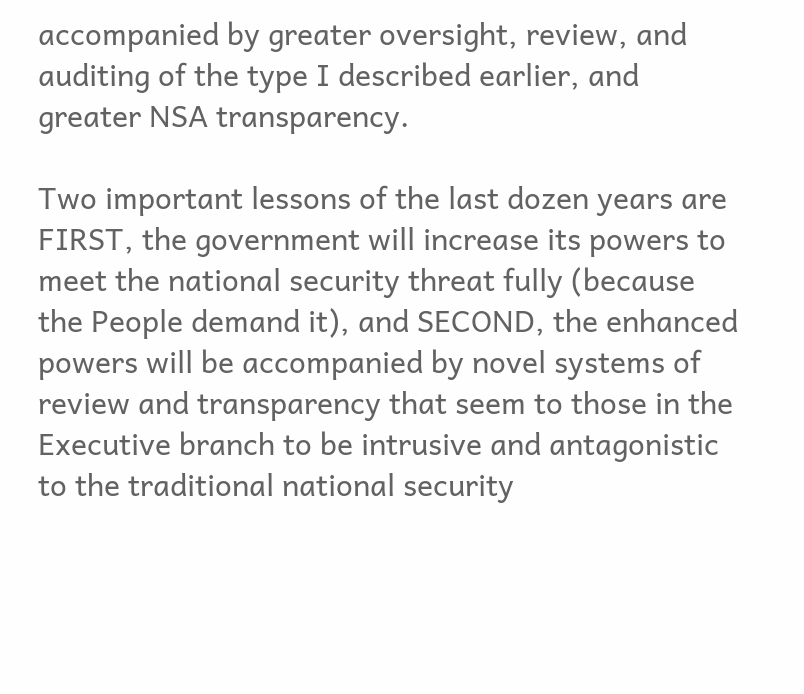accompanied by greater oversight, review, and auditing of the type I described earlier, and greater NSA transparency.

Two important lessons of the last dozen years are FIRST, the government will increase its powers to meet the national security threat fully (because the People demand it), and SECOND, the enhanced powers will be accompanied by novel systems of review and transparency that seem to those in the Executive branch to be intrusive and antagonistic to the traditional national security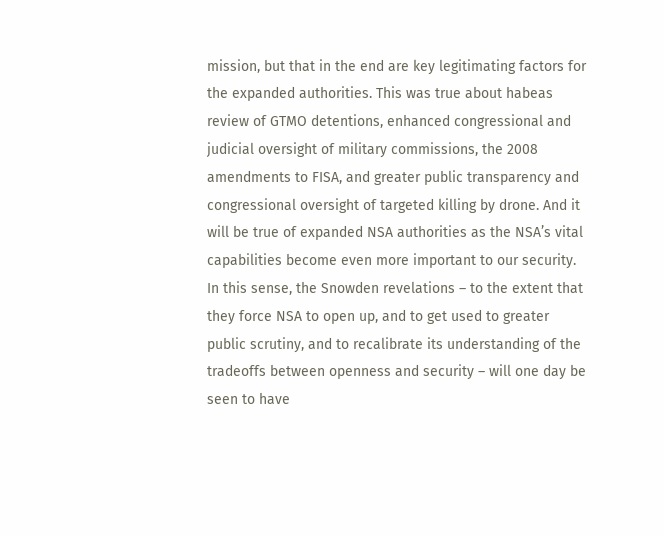mission, but that in the end are key legitimating factors for the expanded authorities. This was true about habeas review of GTMO detentions, enhanced congressional and judicial oversight of military commissions, the 2008 amendments to FISA, and greater public transparency and congressional oversight of targeted killing by drone. And it will be true of expanded NSA authorities as the NSA’s vital capabilities become even more important to our security. In this sense, the Snowden revelations – to the extent that they force NSA to open up, and to get used to greater public scrutiny, and to recalibrate its understanding of the tradeoffs between openness and security – will one day be seen to have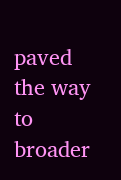paved the way to broader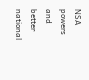NSA powers and better national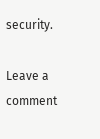security.

Leave a comment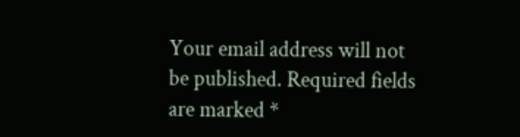Your email address will not be published. Required fields are marked *